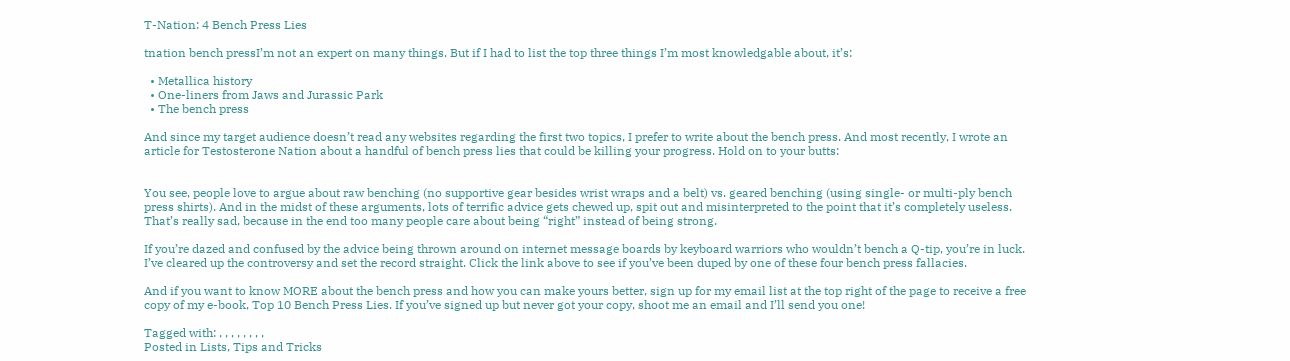T-Nation: 4 Bench Press Lies

tnation bench pressI’m not an expert on many things. But if I had to list the top three things I’m most knowledgable about, it’s:

  • Metallica history
  • One-liners from Jaws and Jurassic Park
  • The bench press

And since my target audience doesn’t read any websites regarding the first two topics, I prefer to write about the bench press. And most recently, I wrote an article for Testosterone Nation about a handful of bench press lies that could be killing your progress. Hold on to your butts:


You see, people love to argue about raw benching (no supportive gear besides wrist wraps and a belt) vs. geared benching (using single- or multi-ply bench press shirts). And in the midst of these arguments, lots of terrific advice gets chewed up, spit out and misinterpreted to the point that it’s completely useless. That’s really sad, because in the end too many people care about being “right” instead of being strong.

If you’re dazed and confused by the advice being thrown around on internet message boards by keyboard warriors who wouldn’t bench a Q-tip, you’re in luck. I’ve cleared up the controversy and set the record straight. Click the link above to see if you’ve been duped by one of these four bench press fallacies.

And if you want to know MORE about the bench press and how you can make yours better, sign up for my email list at the top right of the page to receive a free copy of my e-book, Top 10 Bench Press Lies. If you’ve signed up but never got your copy, shoot me an email and I’ll send you one!

Tagged with: , , , , , , , ,
Posted in Lists, Tips and Tricks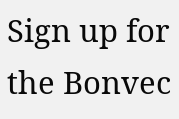Sign up for the Bonvec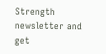Strength newsletter and get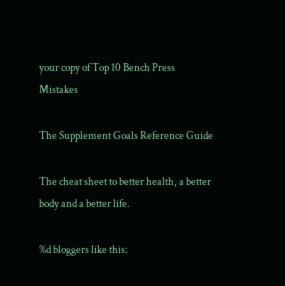your copy of Top 10 Bench Press Mistakes

The Supplement Goals Reference Guide

The cheat sheet to better health, a better body and a better life.

%d bloggers like this: